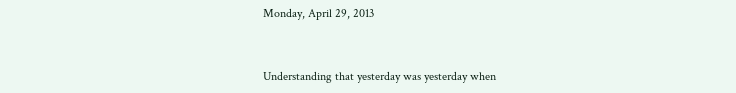Monday, April 29, 2013


Understanding that yesterday was yesterday when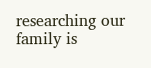researching our family is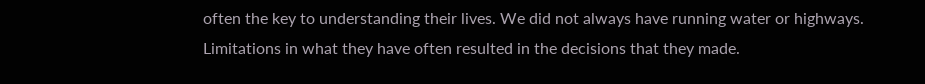often the key to understanding their lives. We did not always have running water or highways. Limitations in what they have often resulted in the decisions that they made.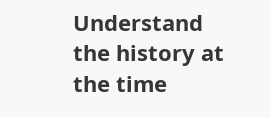Understand the history at the time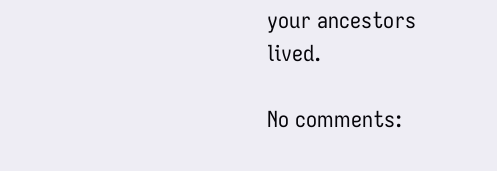your ancestors lived.

No comments: